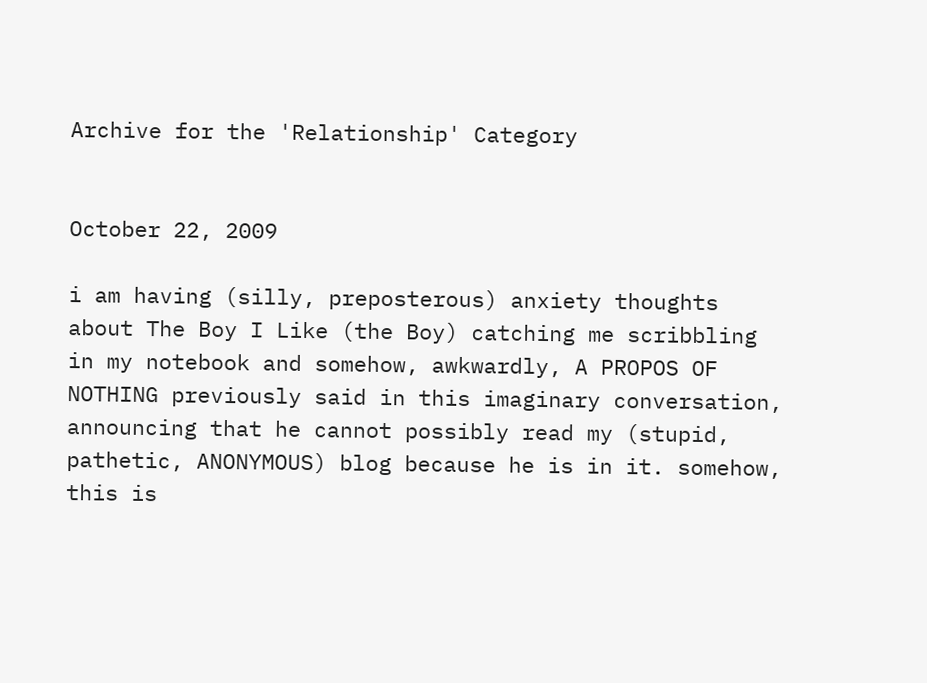Archive for the 'Relationship' Category


October 22, 2009

i am having (silly, preposterous) anxiety thoughts about The Boy I Like (the Boy) catching me scribbling in my notebook and somehow, awkwardly, A PROPOS OF NOTHING previously said in this imaginary conversation, announcing that he cannot possibly read my (stupid, pathetic, ANONYMOUS) blog because he is in it. somehow, this is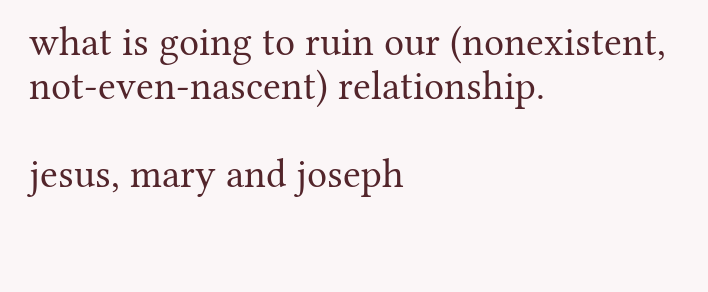what is going to ruin our (nonexistent, not-even-nascent) relationship.

jesus, mary and joseph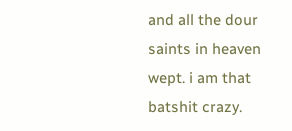and all the dour saints in heaven wept. i am that batshit crazy.